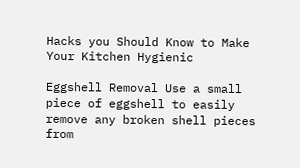Hacks you Should Know to Make Your Kitchen Hygienic

Eggshell Removal Use a small piece of eggshell to easily remove any broken shell pieces from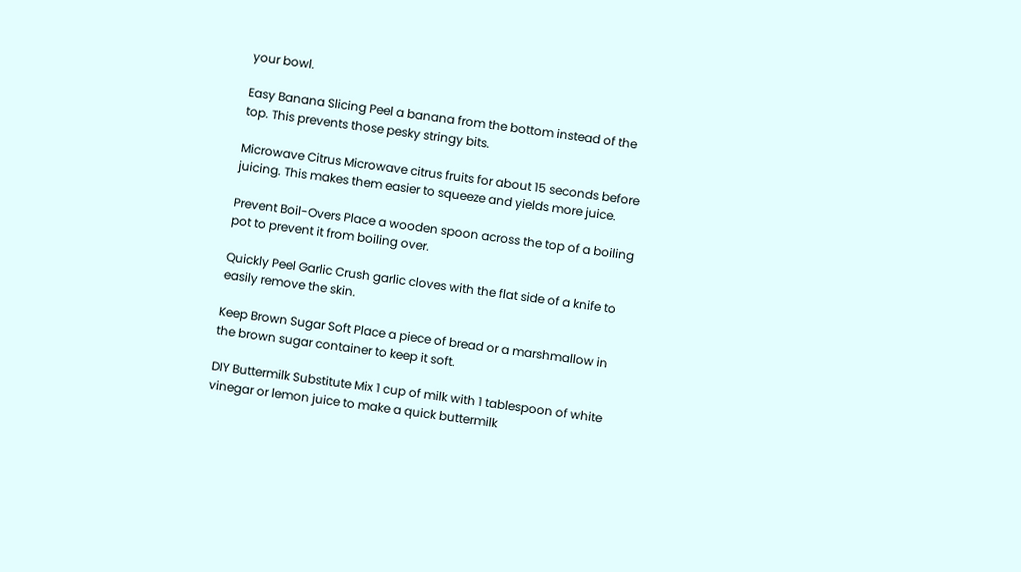your bowl.

Easy Banana Slicing Peel a banana from the bottom instead of the top. This prevents those pesky stringy bits.

Microwave Citrus Microwave citrus fruits for about 15 seconds before juicing. This makes them easier to squeeze and yields more juice.

Prevent Boil-Overs Place a wooden spoon across the top of a boiling pot to prevent it from boiling over.

Quickly Peel Garlic Crush garlic cloves with the flat side of a knife to easily remove the skin.

Keep Brown Sugar Soft Place a piece of bread or a marshmallow in the brown sugar container to keep it soft.

DIY Buttermilk Substitute Mix 1 cup of milk with 1 tablespoon of white vinegar or lemon juice to make a quick buttermilk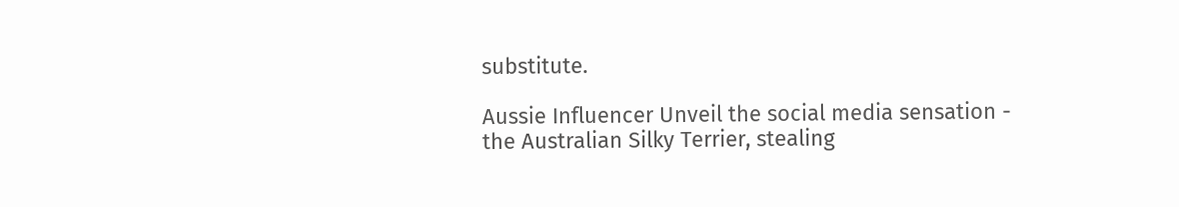substitute.

Aussie Influencer Unveil the social media sensation - the Australian Silky Terrier, stealing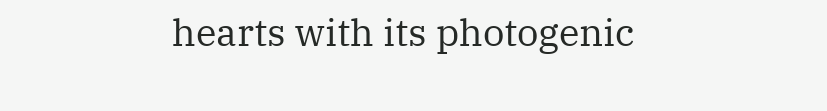hearts with its photogenic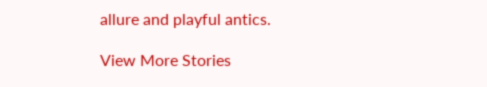allure and playful antics.

View More Stories